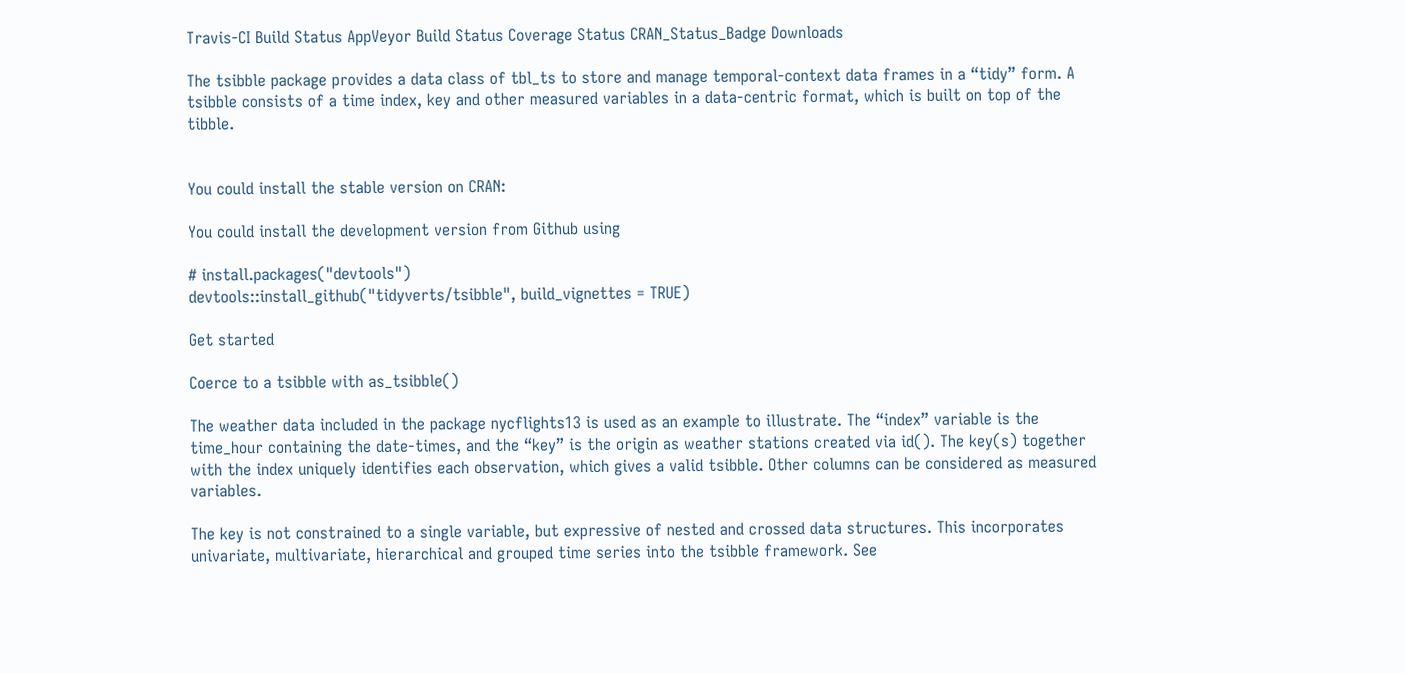Travis-CI Build Status AppVeyor Build Status Coverage Status CRAN_Status_Badge Downloads

The tsibble package provides a data class of tbl_ts to store and manage temporal-context data frames in a “tidy” form. A tsibble consists of a time index, key and other measured variables in a data-centric format, which is built on top of the tibble.


You could install the stable version on CRAN:

You could install the development version from Github using

# install.packages("devtools")
devtools::install_github("tidyverts/tsibble", build_vignettes = TRUE)

Get started

Coerce to a tsibble with as_tsibble()

The weather data included in the package nycflights13 is used as an example to illustrate. The “index” variable is the time_hour containing the date-times, and the “key” is the origin as weather stations created via id(). The key(s) together with the index uniquely identifies each observation, which gives a valid tsibble. Other columns can be considered as measured variables.

The key is not constrained to a single variable, but expressive of nested and crossed data structures. This incorporates univariate, multivariate, hierarchical and grouped time series into the tsibble framework. See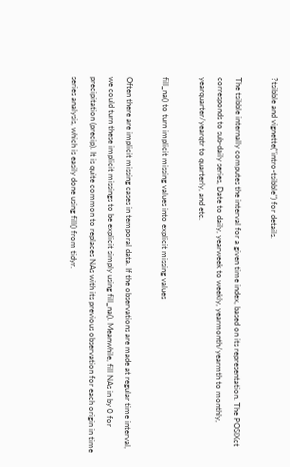?tsibble and vignette("intro-tsibble") for details.

The tsibble internally computes the interval for a given time index, based on its representation. The POSIXct corresponds to sub-daily series, Date to daily, yearweek to weekly, yearmonth/yearmth to monthly, yearquarter/yearqtr to quarterly, and etc.

fill_na() to turn implicit missing values into explicit missing values

Often there are implicit missing cases in temporal data. If the observations are made at regular time interval, we could turn these implicit missings to be explicit simply using fill_na(). Meanwhile, fill NAs in by 0 for precipitation (precip). It is quite common to replaces NAs with its previous observation for each origin in time series analysis, which is easily done using fill() from tidyr.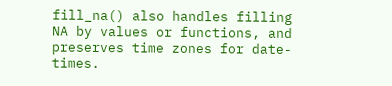fill_na() also handles filling NA by values or functions, and preserves time zones for date-times.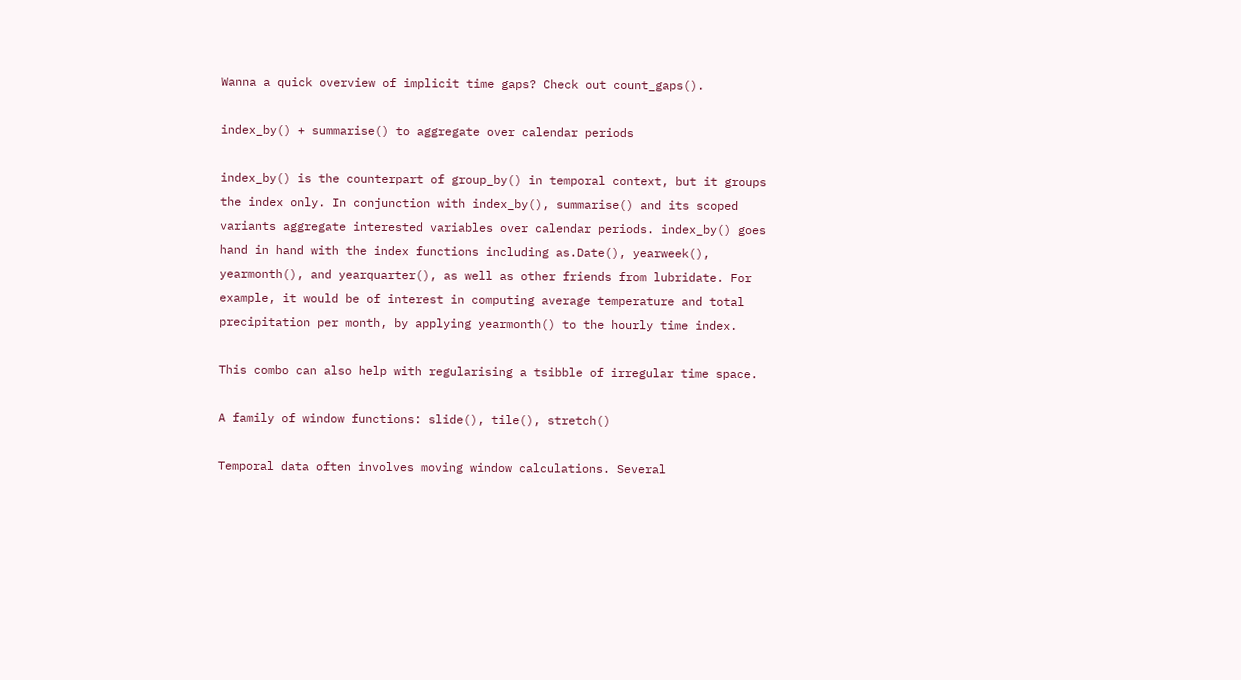Wanna a quick overview of implicit time gaps? Check out count_gaps().

index_by() + summarise() to aggregate over calendar periods

index_by() is the counterpart of group_by() in temporal context, but it groups the index only. In conjunction with index_by(), summarise() and its scoped variants aggregate interested variables over calendar periods. index_by() goes hand in hand with the index functions including as.Date(), yearweek(), yearmonth(), and yearquarter(), as well as other friends from lubridate. For example, it would be of interest in computing average temperature and total precipitation per month, by applying yearmonth() to the hourly time index.

This combo can also help with regularising a tsibble of irregular time space.

A family of window functions: slide(), tile(), stretch()

Temporal data often involves moving window calculations. Several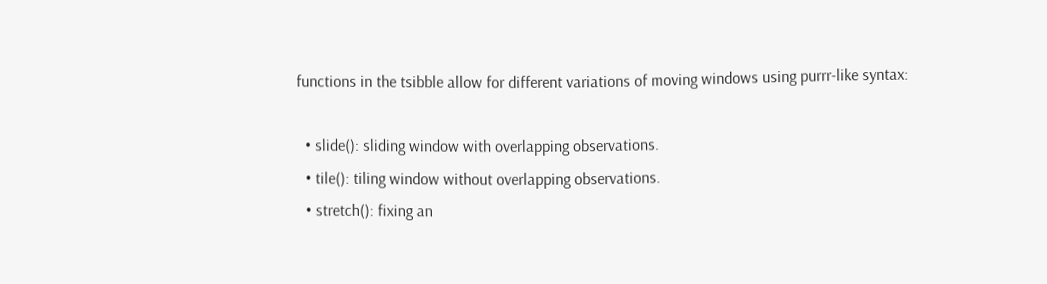functions in the tsibble allow for different variations of moving windows using purrr-like syntax:

  • slide(): sliding window with overlapping observations.
  • tile(): tiling window without overlapping observations.
  • stretch(): fixing an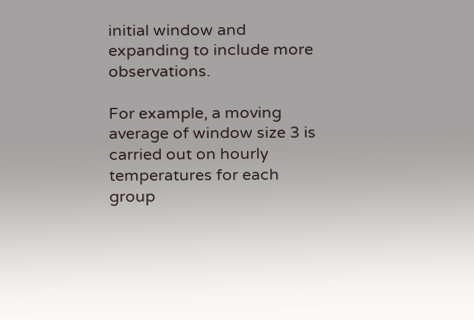initial window and expanding to include more observations.

For example, a moving average of window size 3 is carried out on hourly temperatures for each group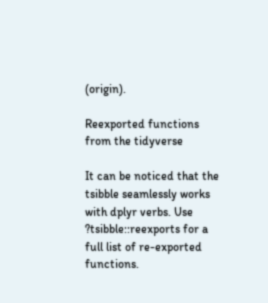(origin).

Reexported functions from the tidyverse

It can be noticed that the tsibble seamlessly works with dplyr verbs. Use ?tsibble::reexports for a full list of re-exported functions.